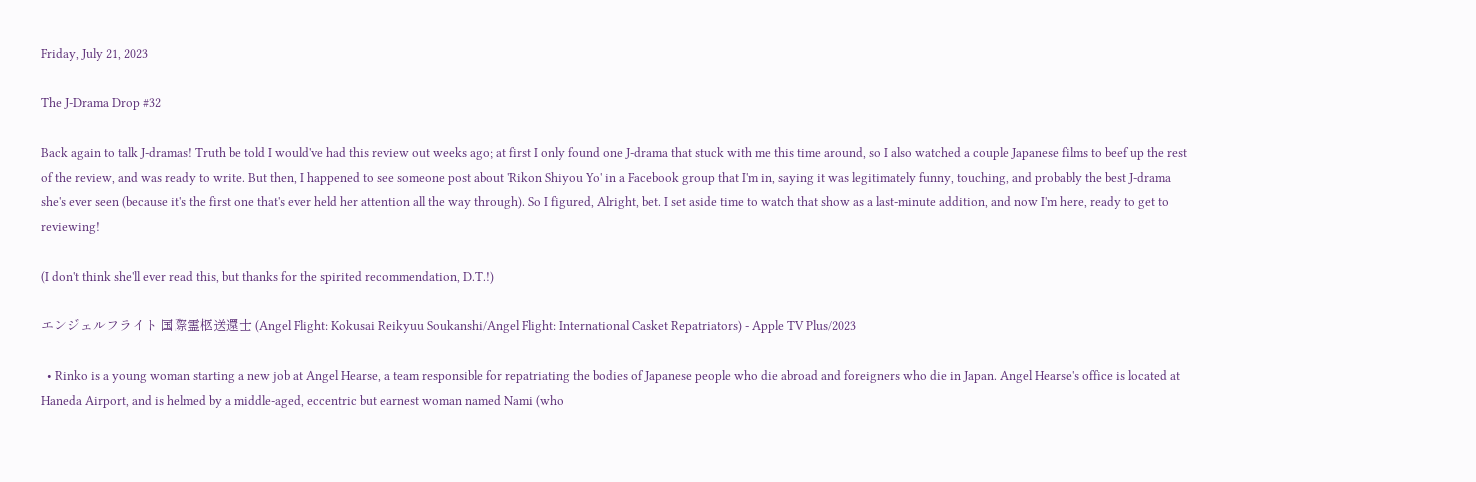Friday, July 21, 2023

The J-Drama Drop #32

Back again to talk J-dramas! Truth be told I would've had this review out weeks ago; at first I only found one J-drama that stuck with me this time around, so I also watched a couple Japanese films to beef up the rest of the review, and was ready to write. But then, I happened to see someone post about 'Rikon Shiyou Yo' in a Facebook group that I'm in, saying it was legitimately funny, touching, and probably the best J-drama she's ever seen (because it's the first one that's ever held her attention all the way through). So I figured, Alright, bet. I set aside time to watch that show as a last-minute addition, and now I'm here, ready to get to reviewing!

(I don't think she'll ever read this, but thanks for the spirited recommendation, D.T.!)

エンジェルフライト 国際霊柩送還士 (Angel Flight: Kokusai Reikyuu Soukanshi/Angel Flight: International Casket Repatriators) - Apple TV Plus/2023

  • Rinko is a young woman starting a new job at Angel Hearse, a team responsible for repatriating the bodies of Japanese people who die abroad and foreigners who die in Japan. Angel Hearse's office is located at Haneda Airport, and is helmed by a middle-aged, eccentric but earnest woman named Nami (who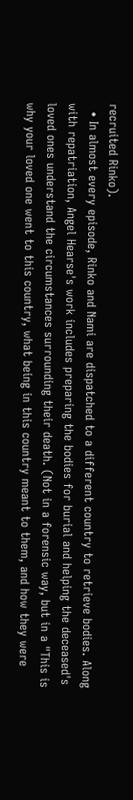recruited Rinko).
  • In almost every episode, Rinko and Nami are dispatched to a different country to retrieve bodies. Along with repatriation, Angel Hearse's work includes preparing the bodies for burial and helping the deceased's loved ones understand the circumstances surrounding their death. (Not in a forensic way, but in a "This is why your loved one went to this country, what being in this country meant to them, and how they were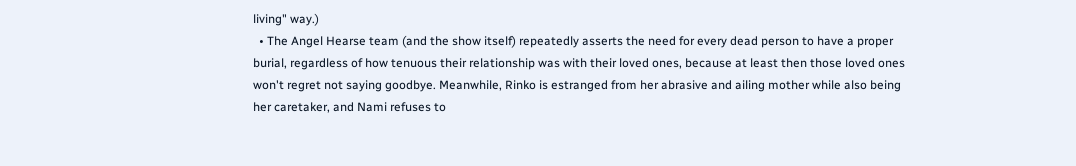living" way.)
  • The Angel Hearse team (and the show itself) repeatedly asserts the need for every dead person to have a proper burial, regardless of how tenuous their relationship was with their loved ones, because at least then those loved ones won't regret not saying goodbye. Meanwhile, Rinko is estranged from her abrasive and ailing mother while also being her caretaker, and Nami refuses to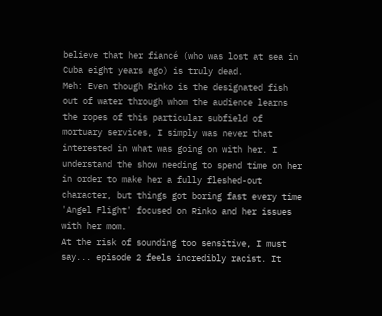believe that her fiancé (who was lost at sea in Cuba eight years ago) is truly dead.
Meh: Even though Rinko is the designated fish out of water through whom the audience learns the ropes of this particular subfield of mortuary services, I simply was never that interested in what was going on with her. I understand the show needing to spend time on her in order to make her a fully fleshed-out character, but things got boring fast every time 'Angel Flight' focused on Rinko and her issues with her mom.
At the risk of sounding too sensitive, I must say... episode 2 feels incredibly racist. It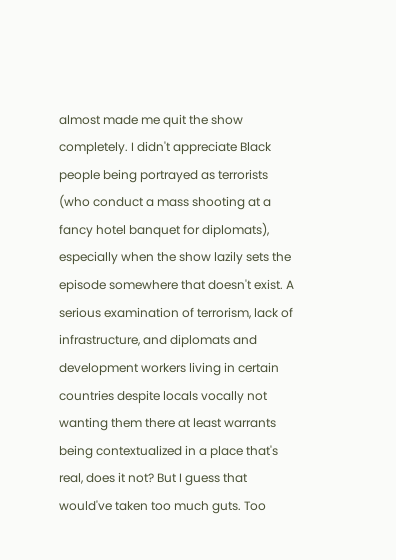almost made me quit the show completely. I didn't appreciate Black people being portrayed as terrorists (who conduct a mass shooting at a fancy hotel banquet for diplomats), especially when the show lazily sets the episode somewhere that doesn't exist. A serious examination of terrorism, lack of infrastructure, and diplomats and development workers living in certain countries despite locals vocally not wanting them there at least warrants being contextualized in a place that's real, does it not? But I guess that would've taken too much guts. Too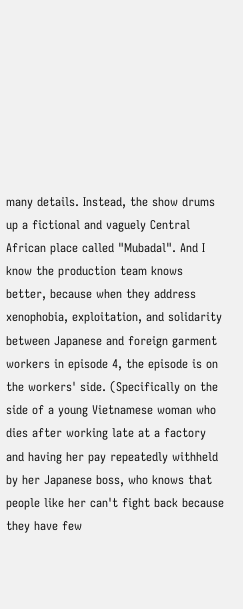many details. Instead, the show drums up a fictional and vaguely Central African place called "Mubadal". And I know the production team knows better, because when they address xenophobia, exploitation, and solidarity between Japanese and foreign garment workers in episode 4, the episode is on the workers' side. (Specifically on the side of a young Vietnamese woman who dies after working late at a factory and having her pay repeatedly withheld by her Japanese boss, who knows that people like her can't fight back because they have few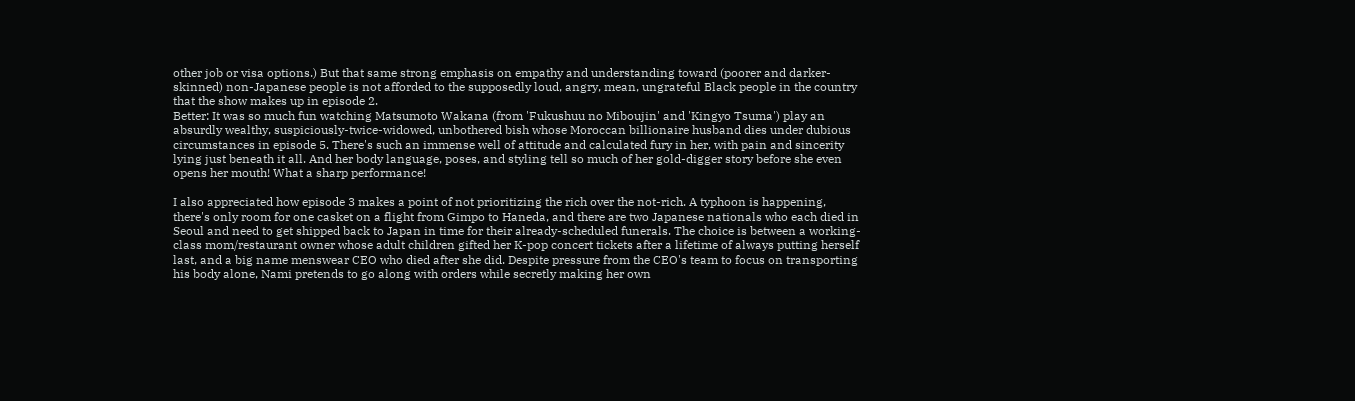other job or visa options.) But that same strong emphasis on empathy and understanding toward (poorer and darker-skinned) non-Japanese people is not afforded to the supposedly loud, angry, mean, ungrateful Black people in the country that the show makes up in episode 2.
Better: It was so much fun watching Matsumoto Wakana (from 'Fukushuu no Miboujin' and 'Kingyo Tsuma') play an absurdly wealthy, suspiciously-twice-widowed, unbothered bish whose Moroccan billionaire husband dies under dubious circumstances in episode 5. There's such an immense well of attitude and calculated fury in her, with pain and sincerity lying just beneath it all. And her body language, poses, and styling tell so much of her gold-digger story before she even opens her mouth! What a sharp performance!

I also appreciated how episode 3 makes a point of not prioritizing the rich over the not-rich. A typhoon is happening, there's only room for one casket on a flight from Gimpo to Haneda, and there are two Japanese nationals who each died in Seoul and need to get shipped back to Japan in time for their already-scheduled funerals. The choice is between a working-class mom/restaurant owner whose adult children gifted her K-pop concert tickets after a lifetime of always putting herself last, and a big name menswear CEO who died after she did. Despite pressure from the CEO's team to focus on transporting his body alone, Nami pretends to go along with orders while secretly making her own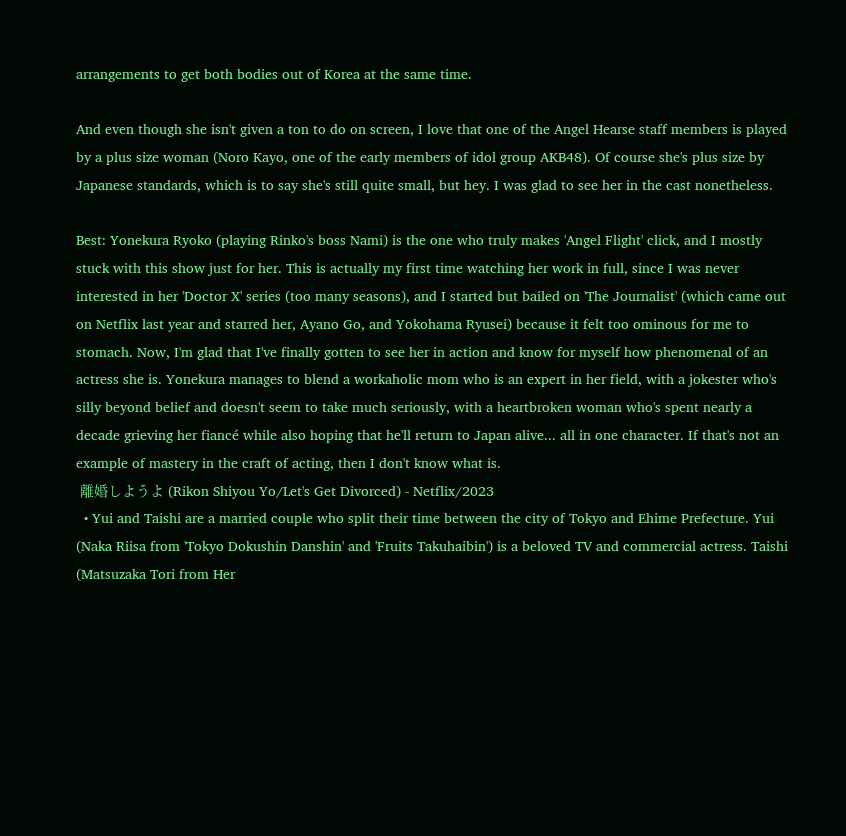arrangements to get both bodies out of Korea at the same time.

And even though she isn't given a ton to do on screen, I love that one of the Angel Hearse staff members is played by a plus size woman (Noro Kayo, one of the early members of idol group AKB48). Of course she's plus size by Japanese standards, which is to say she's still quite small, but hey. I was glad to see her in the cast nonetheless.

Best: Yonekura Ryoko (playing Rinko's boss Nami) is the one who truly makes 'Angel Flight' click, and I mostly stuck with this show just for her. This is actually my first time watching her work in full, since I was never interested in her 'Doctor X' series (too many seasons), and I started but bailed on 'The Journalist' (which came out on Netflix last year and starred her, Ayano Go, and Yokohama Ryusei) because it felt too ominous for me to stomach. Now, I'm glad that I've finally gotten to see her in action and know for myself how phenomenal of an actress she is. Yonekura manages to blend a workaholic mom who is an expert in her field, with a jokester who's silly beyond belief and doesn't seem to take much seriously, with a heartbroken woman who's spent nearly a decade grieving her fiancé while also hoping that he'll return to Japan alive... all in one character. If that's not an example of mastery in the craft of acting, then I don't know what is.
 離婚しようよ (Rikon Shiyou Yo/Let's Get Divorced) - Netflix/2023
  • Yui and Taishi are a married couple who split their time between the city of Tokyo and Ehime Prefecture. Yui (Naka Riisa from 'Tokyo Dokushin Danshin' and 'Fruits Takuhaibin') is a beloved TV and commercial actress. Taishi (Matsuzaka Tori from Her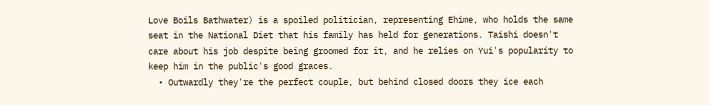Love Boils Bathwater) is a spoiled politician, representing Ehime, who holds the same seat in the National Diet that his family has held for generations. Taishi doesn't care about his job despite being groomed for it, and he relies on Yui's popularity to keep him in the public's good graces.
  • Outwardly they're the perfect couple, but behind closed doors they ice each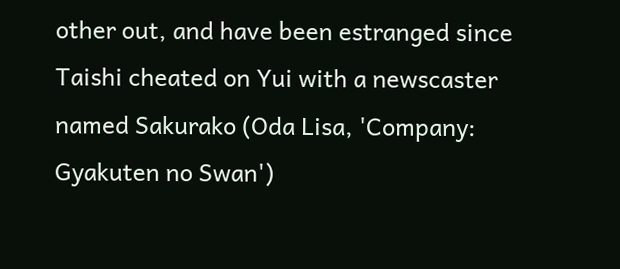other out, and have been estranged since Taishi cheated on Yui with a newscaster named Sakurako (Oda Lisa, 'Company: Gyakuten no Swan')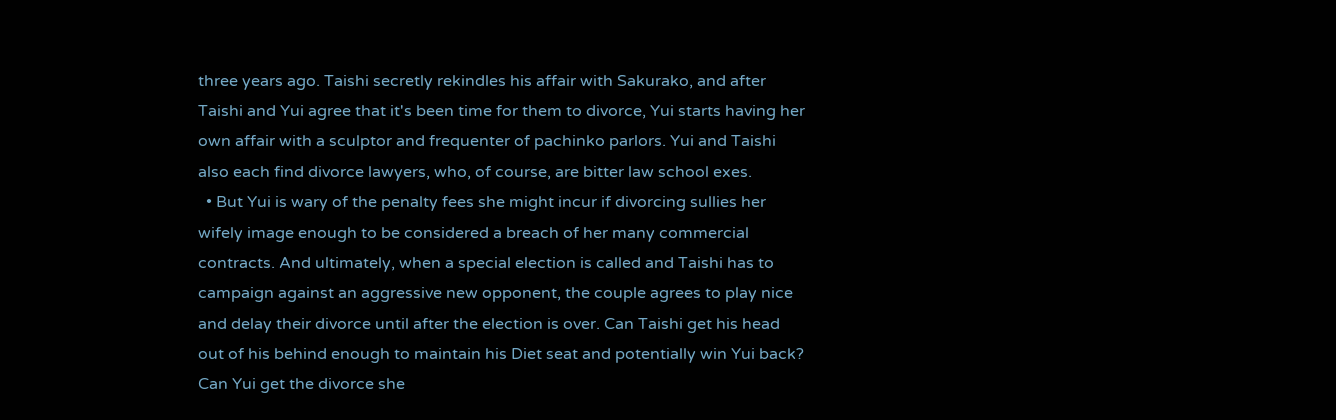three years ago. Taishi secretly rekindles his affair with Sakurako, and after Taishi and Yui agree that it's been time for them to divorce, Yui starts having her own affair with a sculptor and frequenter of pachinko parlors. Yui and Taishi also each find divorce lawyers, who, of course, are bitter law school exes.
  • But Yui is wary of the penalty fees she might incur if divorcing sullies her wifely image enough to be considered a breach of her many commercial contracts. And ultimately, when a special election is called and Taishi has to campaign against an aggressive new opponent, the couple agrees to play nice and delay their divorce until after the election is over. Can Taishi get his head out of his behind enough to maintain his Diet seat and potentially win Yui back? Can Yui get the divorce she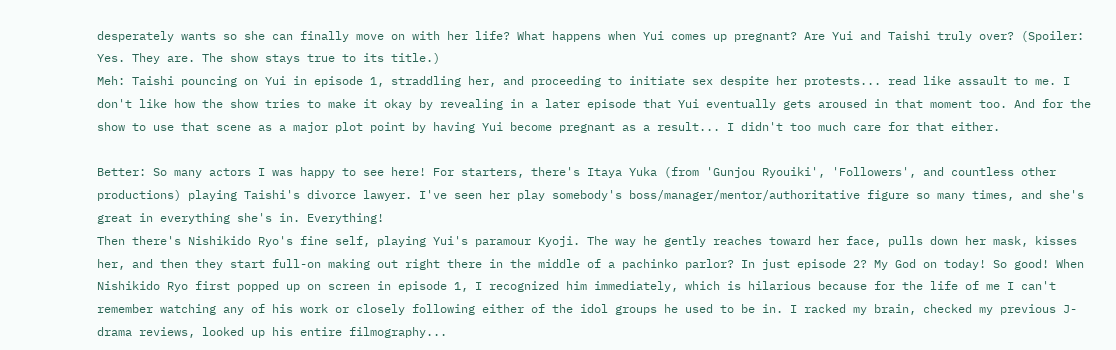desperately wants so she can finally move on with her life? What happens when Yui comes up pregnant? Are Yui and Taishi truly over? (Spoiler: Yes. They are. The show stays true to its title.)
Meh: Taishi pouncing on Yui in episode 1, straddling her, and proceeding to initiate sex despite her protests... read like assault to me. I don't like how the show tries to make it okay by revealing in a later episode that Yui eventually gets aroused in that moment too. And for the show to use that scene as a major plot point by having Yui become pregnant as a result... I didn't too much care for that either.

Better: So many actors I was happy to see here! For starters, there's Itaya Yuka (from 'Gunjou Ryouiki', 'Followers', and countless other productions) playing Taishi's divorce lawyer. I've seen her play somebody's boss/manager/mentor/authoritative figure so many times, and she's great in everything she's in. Everything!
Then there's Nishikido Ryo's fine self, playing Yui's paramour Kyoji. The way he gently reaches toward her face, pulls down her mask, kisses her, and then they start full-on making out right there in the middle of a pachinko parlor? In just episode 2? My God on today! So good! When Nishikido Ryo first popped up on screen in episode 1, I recognized him immediately, which is hilarious because for the life of me I can't remember watching any of his work or closely following either of the idol groups he used to be in. I racked my brain, checked my previous J-drama reviews, looked up his entire filmography...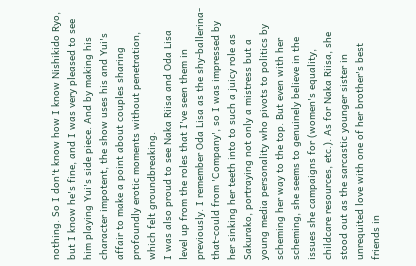nothing. So I don't know how I know Nishikido Ryo, but I know he's fine, and I was very pleased to see him playing Yui's side piece. And by making his character impotent, the show uses his and Yui's affair to make a point about couples sharing profoundly erotic moments without penetration, which felt groundbreaking.
I was also proud to see Naka Riisa and Oda Lisa level up from the roles that I've seen them in previously. I remember Oda Lisa as the shy-ballerina-that-could from 'Company', so I was impressed by her sinking her teeth into to such a juicy role as Sakurako, portraying not only a mistress but a young media personality who pivots to politics by scheming her way to the top. But even with her scheming, she seems to genuinely believe in the issues she campaigns for (women's equality, childcare resources, etc.). As for Naka Riisa, she stood out as the sarcastic younger sister in unrequited love with one of her brother's best friends in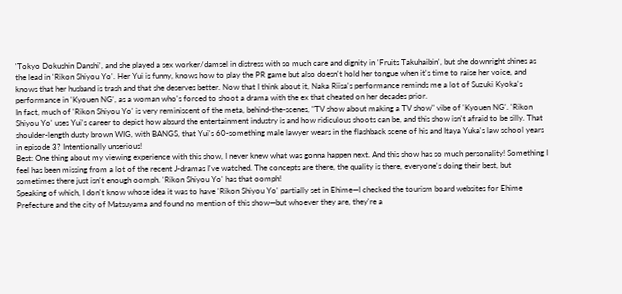'Tokyo Dokushin Danshi', and she played a sex worker/damsel in distress with so much care and dignity in 'Fruits Takuhaibin', but she downright shines as the lead in 'Rikon Shiyou Yo'. Her Yui is funny, knows how to play the PR game but also doesn't hold her tongue when it's time to raise her voice, and knows that her husband is trash and that she deserves better. Now that I think about it, Naka Riisa's performance reminds me a lot of Suzuki Kyoka's performance in 'Kyouen NG', as a woman who's forced to shoot a drama with the ex that cheated on her decades prior.
In fact, much of 'Rikon Shiyou Yo' is very reminiscent of the meta, behind-the-scenes, "TV show about making a TV show" vibe of 'Kyouen NG'. 'Rikon Shiyou Yo' uses Yui's career to depict how absurd the entertainment industry is and how ridiculous shoots can be, and this show isn't afraid to be silly. That shoulder-length dusty brown WIG, with BANGS, that Yui's 60-something male lawyer wears in the flashback scene of his and Itaya Yuka's law school years in episode 3? Intentionally unserious!
Best: One thing about my viewing experience with this show, I never knew what was gonna happen next. And this show has so much personality! Something I feel has been missing from a lot of the recent J-dramas I've watched. The concepts are there, the quality is there, everyone's doing their best, but sometimes there just isn't enough oomph. 'Rikon Shiyou Yo' has that oomph!
Speaking of which, I don't know whose idea it was to have 'Rikon Shiyou Yo' partially set in Ehime—I checked the tourism board websites for Ehime Prefecture and the city of Matsuyama and found no mention of this show—but whoever they are, they're a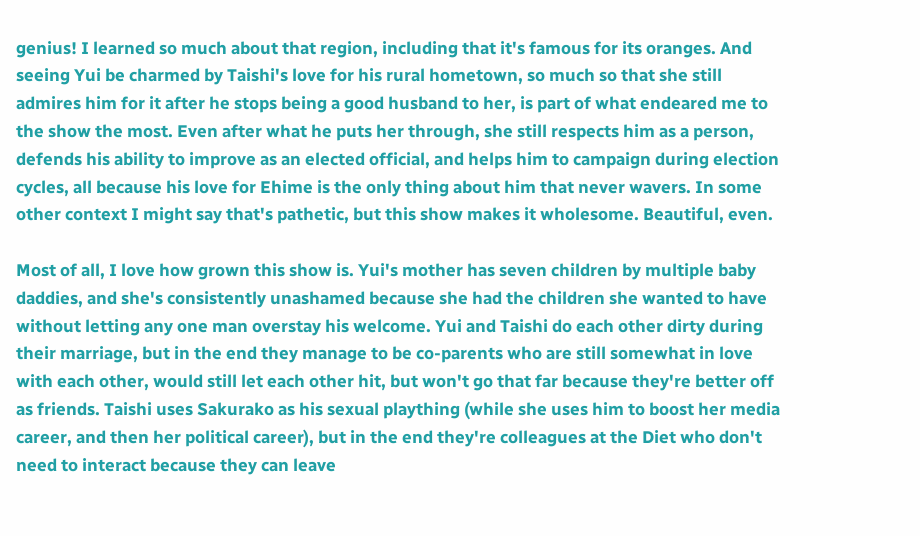genius! I learned so much about that region, including that it's famous for its oranges. And seeing Yui be charmed by Taishi's love for his rural hometown, so much so that she still admires him for it after he stops being a good husband to her, is part of what endeared me to the show the most. Even after what he puts her through, she still respects him as a person, defends his ability to improve as an elected official, and helps him to campaign during election cycles, all because his love for Ehime is the only thing about him that never wavers. In some other context I might say that's pathetic, but this show makes it wholesome. Beautiful, even.

Most of all, I love how grown this show is. Yui's mother has seven children by multiple baby daddies, and she's consistently unashamed because she had the children she wanted to have without letting any one man overstay his welcome. Yui and Taishi do each other dirty during their marriage, but in the end they manage to be co-parents who are still somewhat in love with each other, would still let each other hit, but won't go that far because they're better off as friends. Taishi uses Sakurako as his sexual plaything (while she uses him to boost her media career, and then her political career), but in the end they're colleagues at the Diet who don't need to interact because they can leave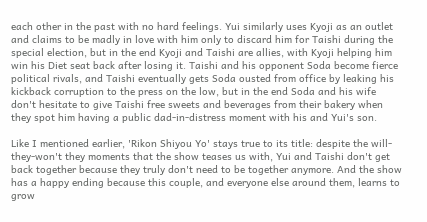each other in the past with no hard feelings. Yui similarly uses Kyoji as an outlet and claims to be madly in love with him only to discard him for Taishi during the special election, but in the end Kyoji and Taishi are allies, with Kyoji helping him win his Diet seat back after losing it. Taishi and his opponent Soda become fierce political rivals, and Taishi eventually gets Soda ousted from office by leaking his kickback corruption to the press on the low, but in the end Soda and his wife don't hesitate to give Taishi free sweets and beverages from their bakery when they spot him having a public dad-in-distress moment with his and Yui's son.

Like I mentioned earlier, 'Rikon Shiyou Yo' stays true to its title: despite the will-they-won't they moments that the show teases us with, Yui and Taishi don't get back together because they truly don't need to be together anymore. And the show has a happy ending because this couple, and everyone else around them, learns to grow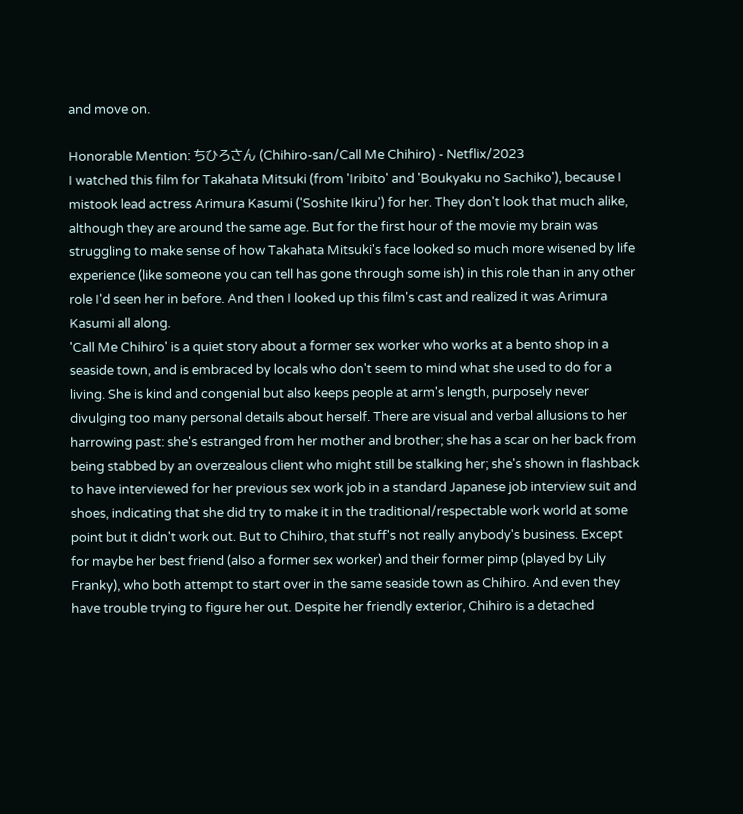and move on.

Honorable Mention: ちひろさん (Chihiro-san/Call Me Chihiro) - Netflix/2023
I watched this film for Takahata Mitsuki (from 'Iribito' and 'Boukyaku no Sachiko'), because I mistook lead actress Arimura Kasumi ('Soshite Ikiru') for her. They don't look that much alike, although they are around the same age. But for the first hour of the movie my brain was struggling to make sense of how Takahata Mitsuki's face looked so much more wisened by life experience (like someone you can tell has gone through some ish) in this role than in any other role I'd seen her in before. And then I looked up this film's cast and realized it was Arimura Kasumi all along.
'Call Me Chihiro' is a quiet story about a former sex worker who works at a bento shop in a seaside town, and is embraced by locals who don't seem to mind what she used to do for a living. She is kind and congenial but also keeps people at arm's length, purposely never divulging too many personal details about herself. There are visual and verbal allusions to her harrowing past: she's estranged from her mother and brother; she has a scar on her back from being stabbed by an overzealous client who might still be stalking her; she's shown in flashback to have interviewed for her previous sex work job in a standard Japanese job interview suit and shoes, indicating that she did try to make it in the traditional/respectable work world at some point but it didn't work out. But to Chihiro, that stuff's not really anybody's business. Except for maybe her best friend (also a former sex worker) and their former pimp (played by Lily Franky), who both attempt to start over in the same seaside town as Chihiro. And even they have trouble trying to figure her out. Despite her friendly exterior, Chihiro is a detached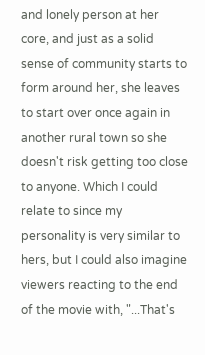and lonely person at her core, and just as a solid sense of community starts to form around her, she leaves to start over once again in another rural town so she doesn't risk getting too close to anyone. Which I could relate to since my personality is very similar to hers, but I could also imagine viewers reacting to the end of the movie with, "...That's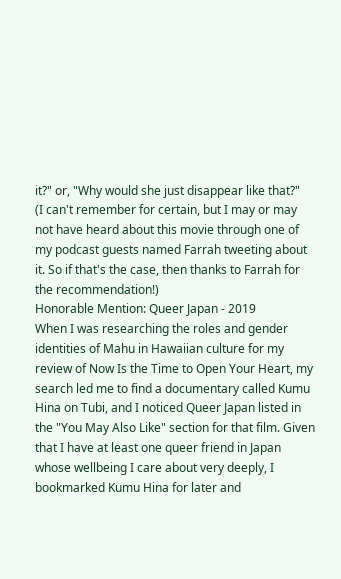it?" or, "Why would she just disappear like that?"
(I can't remember for certain, but I may or may not have heard about this movie through one of my podcast guests named Farrah tweeting about it. So if that's the case, then thanks to Farrah for the recommendation!)
Honorable Mention: Queer Japan - 2019
When I was researching the roles and gender identities of Mahu in Hawaiian culture for my review of Now Is the Time to Open Your Heart, my search led me to find a documentary called Kumu Hina on Tubi, and I noticed Queer Japan listed in the "You May Also Like" section for that film. Given that I have at least one queer friend in Japan whose wellbeing I care about very deeply, I bookmarked Kumu Hina for later and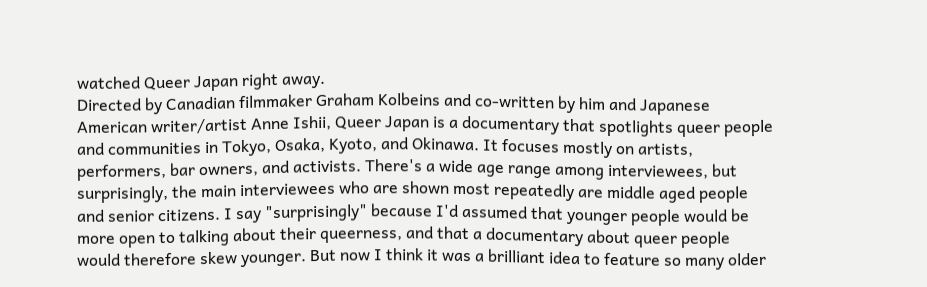watched Queer Japan right away.
Directed by Canadian filmmaker Graham Kolbeins and co-written by him and Japanese American writer/artist Anne Ishii, Queer Japan is a documentary that spotlights queer people and communities in Tokyo, Osaka, Kyoto, and Okinawa. It focuses mostly on artists, performers, bar owners, and activists. There's a wide age range among interviewees, but surprisingly, the main interviewees who are shown most repeatedly are middle aged people and senior citizens. I say "surprisingly" because I'd assumed that younger people would be more open to talking about their queerness, and that a documentary about queer people would therefore skew younger. But now I think it was a brilliant idea to feature so many older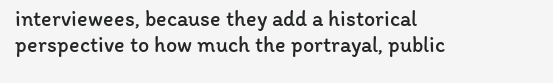interviewees, because they add a historical perspective to how much the portrayal, public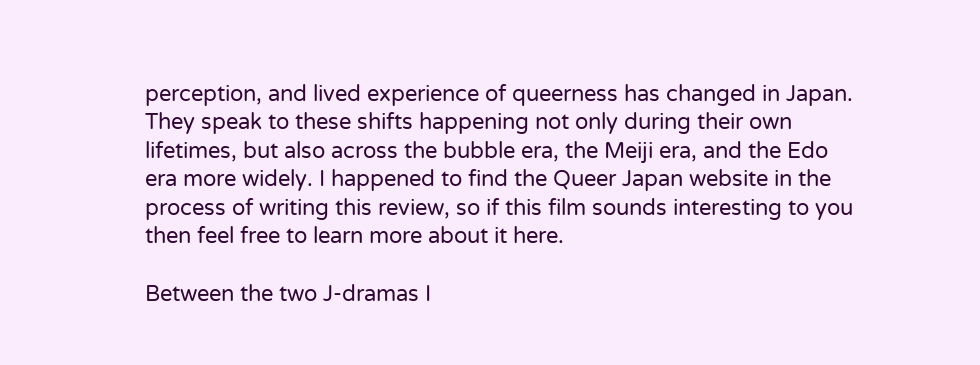perception, and lived experience of queerness has changed in Japan. They speak to these shifts happening not only during their own lifetimes, but also across the bubble era, the Meiji era, and the Edo era more widely. I happened to find the Queer Japan website in the process of writing this review, so if this film sounds interesting to you then feel free to learn more about it here.

Between the two J-dramas I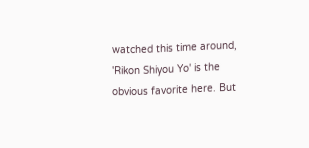watched this time around, 'Rikon Shiyou Yo' is the obvious favorite here. But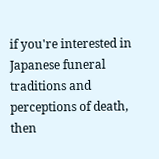if you're interested in Japanese funeral traditions and perceptions of death, then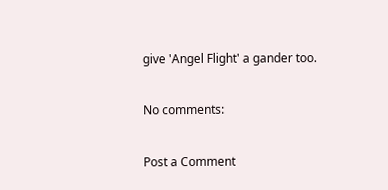give 'Angel Flight' a gander too.

No comments:

Post a Comment